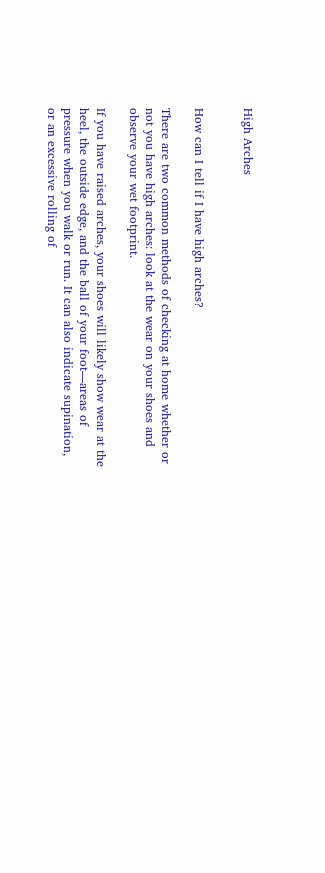High Arches


How can I tell if I have high arches?

There are two common methods of checking at home whether or not you have high arches: look at the wear on your shoes and observe your wet footprint.

If you have raised arches, your shoes will likely show wear at the heel, the outside edge, and the ball of your foot—areas of pressure when you walk or run. It can also indicate supination, or an excessive rolling of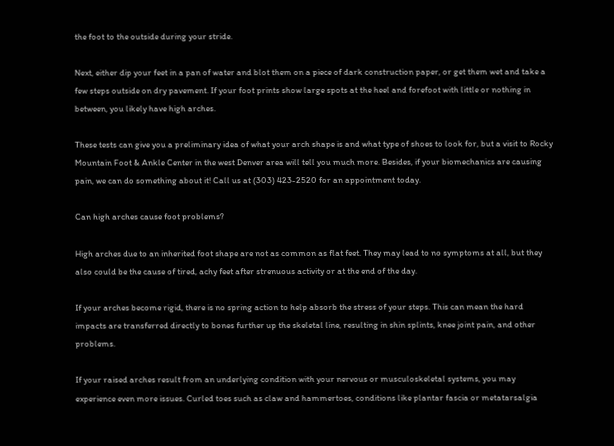the foot to the outside during your stride.

Next, either dip your feet in a pan of water and blot them on a piece of dark construction paper, or get them wet and take a few steps outside on dry pavement. If your foot prints show large spots at the heel and forefoot with little or nothing in between, you likely have high arches.

These tests can give you a preliminary idea of what your arch shape is and what type of shoes to look for, but a visit to Rocky Mountain Foot & Ankle Center in the west Denver area will tell you much more. Besides, if your biomechanics are causing pain, we can do something about it! Call us at (303) 423-2520 for an appointment today.

Can high arches cause foot problems?

High arches due to an inherited foot shape are not as common as flat feet. They may lead to no symptoms at all, but they also could be the cause of tired, achy feet after strenuous activity or at the end of the day.

If your arches become rigid, there is no spring action to help absorb the stress of your steps. This can mean the hard impacts are transferred directly to bones further up the skeletal line, resulting in shin splints, knee joint pain, and other problems.

If your raised arches result from an underlying condition with your nervous or musculoskeletal systems, you may experience even more issues. Curled toes such as claw and hammertoes, conditions like plantar fascia or metatarsalgia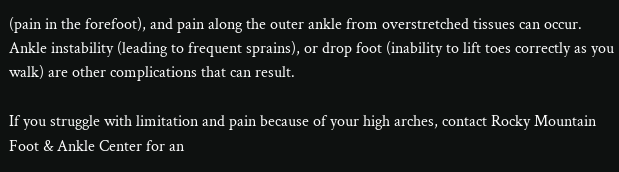(pain in the forefoot), and pain along the outer ankle from overstretched tissues can occur. Ankle instability (leading to frequent sprains), or drop foot (inability to lift toes correctly as you walk) are other complications that can result.

If you struggle with limitation and pain because of your high arches, contact Rocky Mountain Foot & Ankle Center for an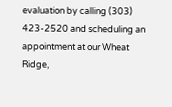evaluation by calling (303) 423-2520 and scheduling an appointment at our Wheat Ridge,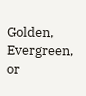Golden, Evergreen, or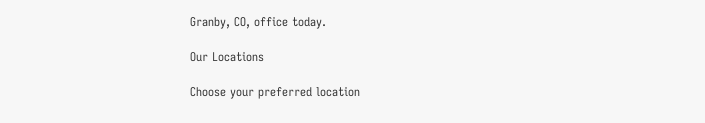Granby, CO, office today.

Our Locations

Choose your preferred location